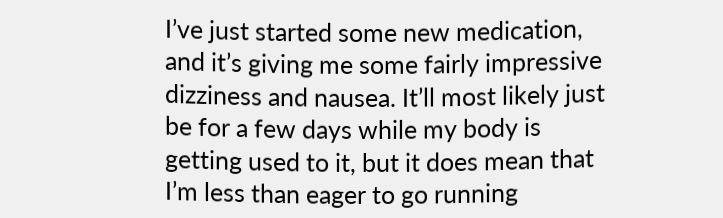I’ve just started some new medication, and it’s giving me some fairly impressive dizziness and nausea. It’ll most likely just be for a few days while my body is getting used to it, but it does mean that I’m less than eager to go running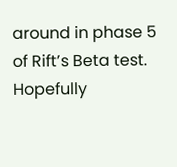around in phase 5 of Rift’s Beta test. Hopefully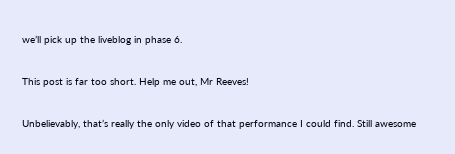we’ll pick up the liveblog in phase 6.

This post is far too short. Help me out, Mr Reeves!

Unbelievably, that’s really the only video of that performance I could find. Still awesome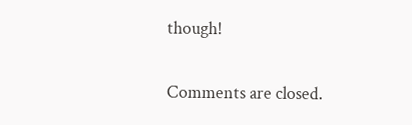though!

Comments are closed.